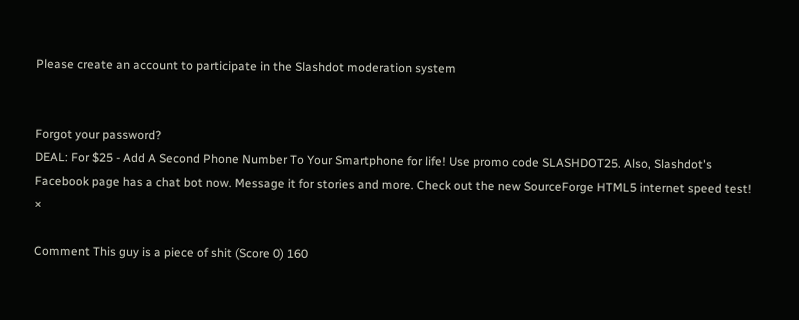Please create an account to participate in the Slashdot moderation system


Forgot your password?
DEAL: For $25 - Add A Second Phone Number To Your Smartphone for life! Use promo code SLASHDOT25. Also, Slashdot's Facebook page has a chat bot now. Message it for stories and more. Check out the new SourceForge HTML5 internet speed test! ×

Comment This guy is a piece of shit (Score 0) 160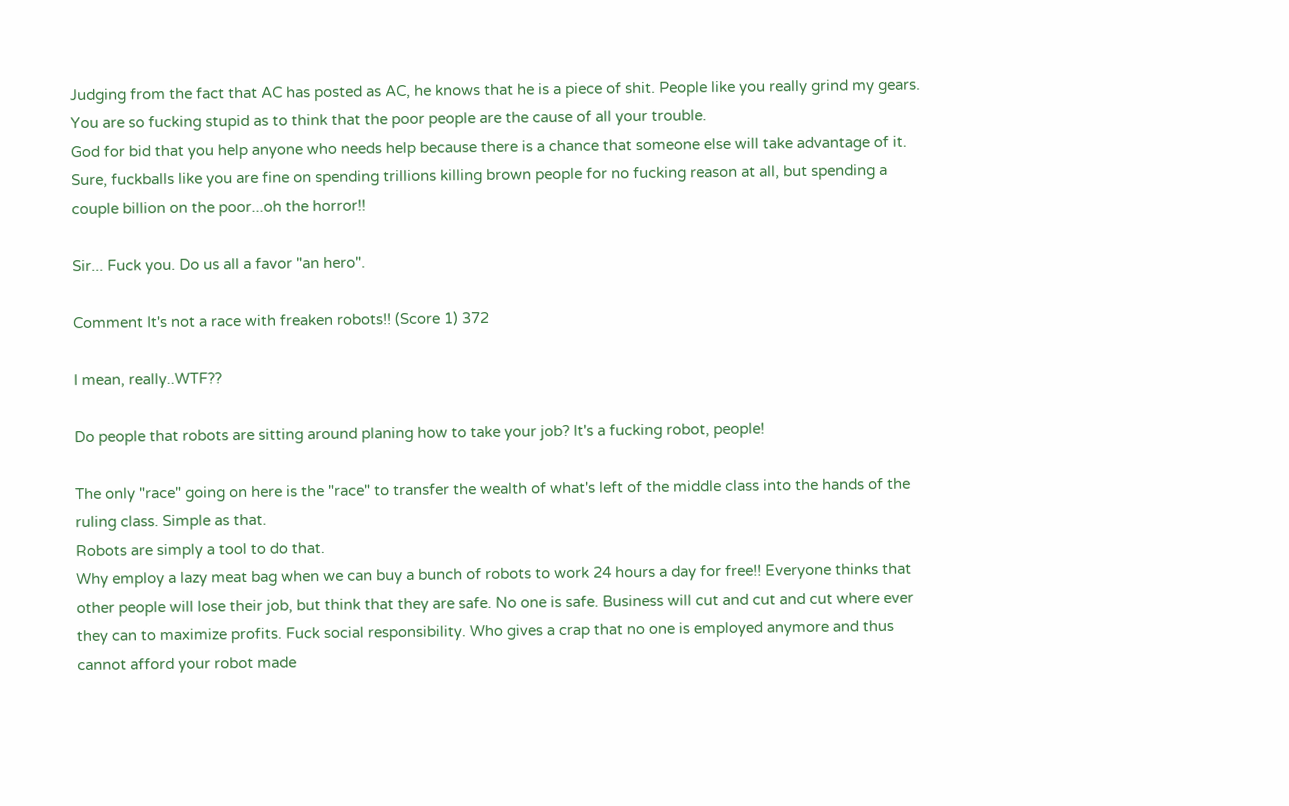Judging from the fact that AC has posted as AC, he knows that he is a piece of shit. People like you really grind my gears. You are so fucking stupid as to think that the poor people are the cause of all your trouble.
God for bid that you help anyone who needs help because there is a chance that someone else will take advantage of it.
Sure, fuckballs like you are fine on spending trillions killing brown people for no fucking reason at all, but spending a couple billion on the poor...oh the horror!!

Sir... Fuck you. Do us all a favor "an hero".

Comment It's not a race with freaken robots!! (Score 1) 372

I mean, really..WTF??

Do people that robots are sitting around planing how to take your job? It's a fucking robot, people!

The only "race" going on here is the "race" to transfer the wealth of what's left of the middle class into the hands of the ruling class. Simple as that.
Robots are simply a tool to do that.
Why employ a lazy meat bag when we can buy a bunch of robots to work 24 hours a day for free!! Everyone thinks that other people will lose their job, but think that they are safe. No one is safe. Business will cut and cut and cut where ever they can to maximize profits. Fuck social responsibility. Who gives a crap that no one is employed anymore and thus cannot afford your robot made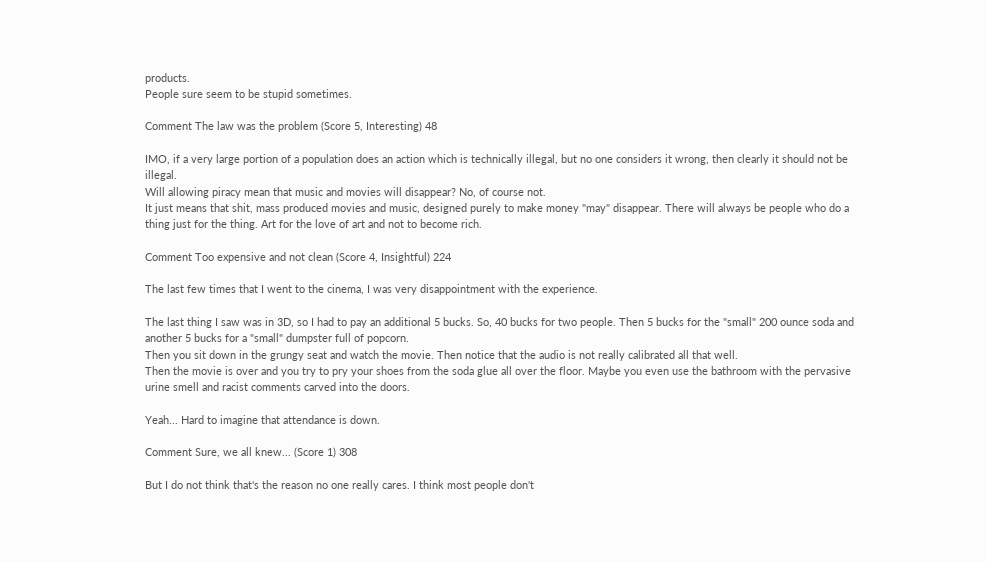products.
People sure seem to be stupid sometimes.

Comment The law was the problem (Score 5, Interesting) 48

IMO, if a very large portion of a population does an action which is technically illegal, but no one considers it wrong, then clearly it should not be illegal.
Will allowing piracy mean that music and movies will disappear? No, of course not.
It just means that shit, mass produced movies and music, designed purely to make money "may" disappear. There will always be people who do a thing just for the thing. Art for the love of art and not to become rich.

Comment Too expensive and not clean (Score 4, Insightful) 224

The last few times that I went to the cinema, I was very disappointment with the experience.

The last thing I saw was in 3D, so I had to pay an additional 5 bucks. So, 40 bucks for two people. Then 5 bucks for the "small" 200 ounce soda and another 5 bucks for a "small" dumpster full of popcorn.
Then you sit down in the grungy seat and watch the movie. Then notice that the audio is not really calibrated all that well.
Then the movie is over and you try to pry your shoes from the soda glue all over the floor. Maybe you even use the bathroom with the pervasive urine smell and racist comments carved into the doors.

Yeah... Hard to imagine that attendance is down.

Comment Sure, we all knew... (Score 1) 308

But I do not think that's the reason no one really cares. I think most people don't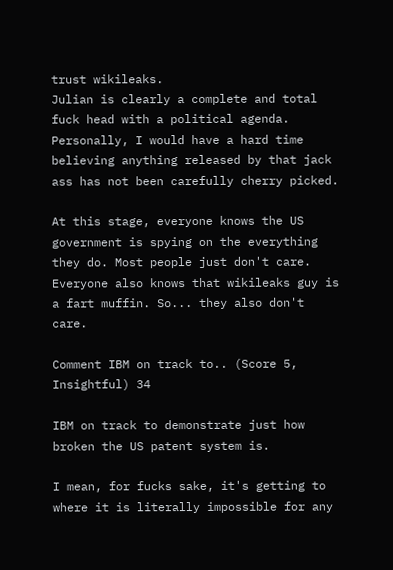trust wikileaks.
Julian is clearly a complete and total fuck head with a political agenda.
Personally, I would have a hard time believing anything released by that jack ass has not been carefully cherry picked.

At this stage, everyone knows the US government is spying on the everything they do. Most people just don't care. Everyone also knows that wikileaks guy is a fart muffin. So... they also don't care.

Comment IBM on track to.. (Score 5, Insightful) 34

IBM on track to demonstrate just how broken the US patent system is.

I mean, for fucks sake, it's getting to where it is literally impossible for any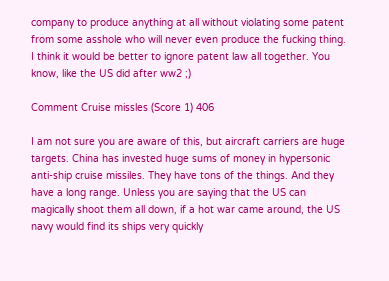company to produce anything at all without violating some patent from some asshole who will never even produce the fucking thing.
I think it would be better to ignore patent law all together. You know, like the US did after ww2 ;)

Comment Cruise missles (Score 1) 406

I am not sure you are aware of this, but aircraft carriers are huge targets. China has invested huge sums of money in hypersonic anti-ship cruise missiles. They have tons of the things. And they have a long range. Unless you are saying that the US can magically shoot them all down, if a hot war came around, the US navy would find its ships very quickly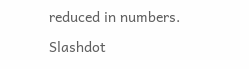reduced in numbers.

Slashdot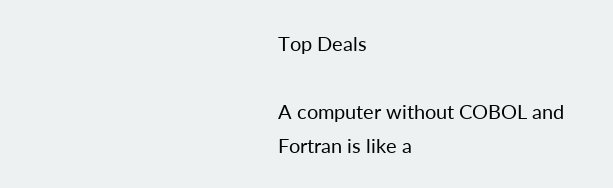Top Deals

A computer without COBOL and Fortran is like a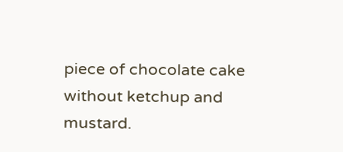piece of chocolate cake without ketchup and mustard.